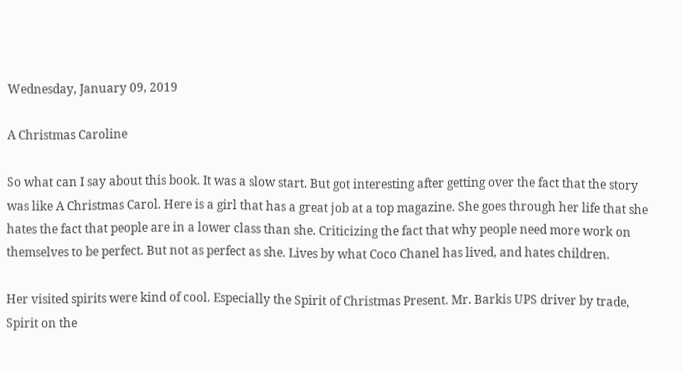Wednesday, January 09, 2019

A Christmas Caroline

So what can I say about this book. It was a slow start. But got interesting after getting over the fact that the story was like A Christmas Carol. Here is a girl that has a great job at a top magazine. She goes through her life that she hates the fact that people are in a lower class than she. Criticizing the fact that why people need more work on themselves to be perfect. But not as perfect as she. Lives by what Coco Chanel has lived, and hates children.

Her visited spirits were kind of cool. Especially the Spirit of Christmas Present. Mr. Barkis UPS driver by trade, Spirit on the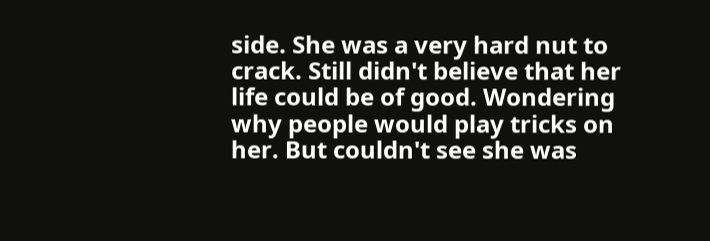side. She was a very hard nut to crack. Still didn't believe that her life could be of good. Wondering why people would play tricks on her. But couldn't see she was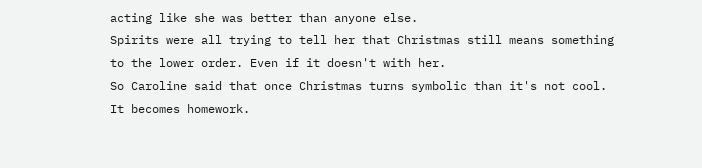acting like she was better than anyone else.
Spirits were all trying to tell her that Christmas still means something to the lower order. Even if it doesn't with her.
So Caroline said that once Christmas turns symbolic than it's not cool. It becomes homework.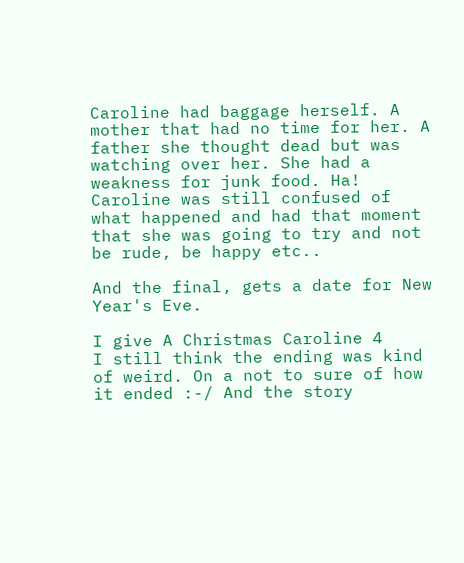Caroline had baggage herself. A mother that had no time for her. A father she thought dead but was watching over her. She had a weakness for junk food. Ha! Caroline was still confused of what happened and had that moment that she was going to try and not be rude, be happy etc..

And the final, gets a date for New Year's Eve.

I give A Christmas Caroline 4
I still think the ending was kind of weird. On a not to sure of how it ended :-/ And the story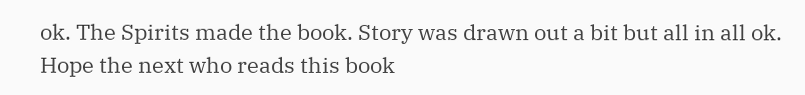ok. The Spirits made the book. Story was drawn out a bit but all in all ok. Hope the next who reads this book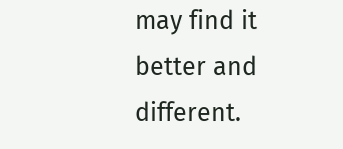may find it better and different.